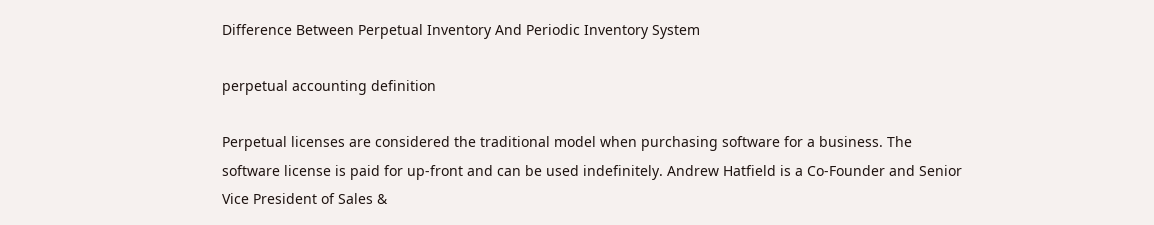Difference Between Perpetual Inventory And Periodic Inventory System

perpetual accounting definition

Perpetual licenses are considered the traditional model when purchasing software for a business. The software license is paid for up-front and can be used indefinitely. Andrew Hatfield is a Co-Founder and Senior Vice President of Sales &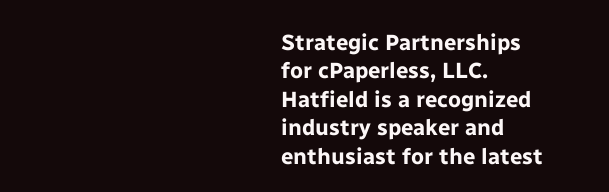Strategic Partnerships for cPaperless, LLC. Hatfield is a recognized industry speaker and enthusiast for the latest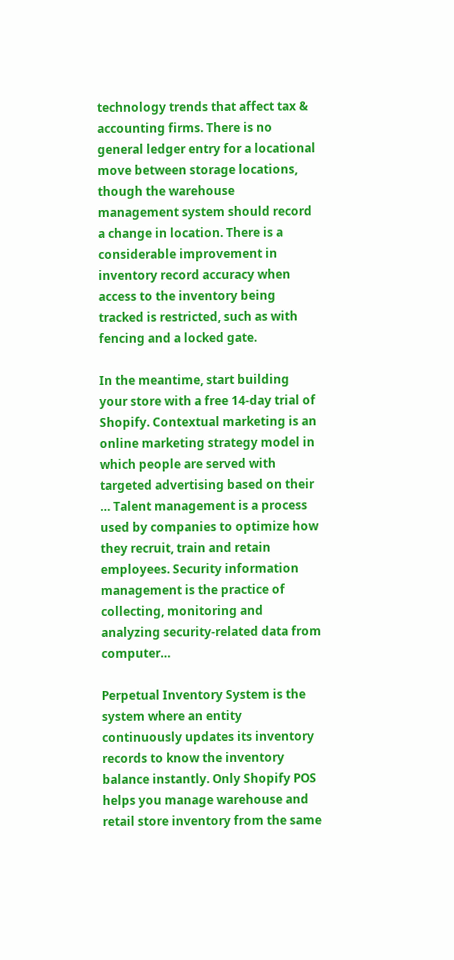technology trends that affect tax & accounting firms. There is no general ledger entry for a locational move between storage locations, though the warehouse management system should record a change in location. There is a considerable improvement in inventory record accuracy when access to the inventory being tracked is restricted, such as with fencing and a locked gate.

In the meantime, start building your store with a free 14-day trial of Shopify. Contextual marketing is an online marketing strategy model in which people are served with targeted advertising based on their … Talent management is a process used by companies to optimize how they recruit, train and retain employees. Security information management is the practice of collecting, monitoring and analyzing security-related data from computer…

Perpetual Inventory System is the system where an entity continuously updates its inventory records to know the inventory balance instantly. Only Shopify POS helps you manage warehouse and retail store inventory from the same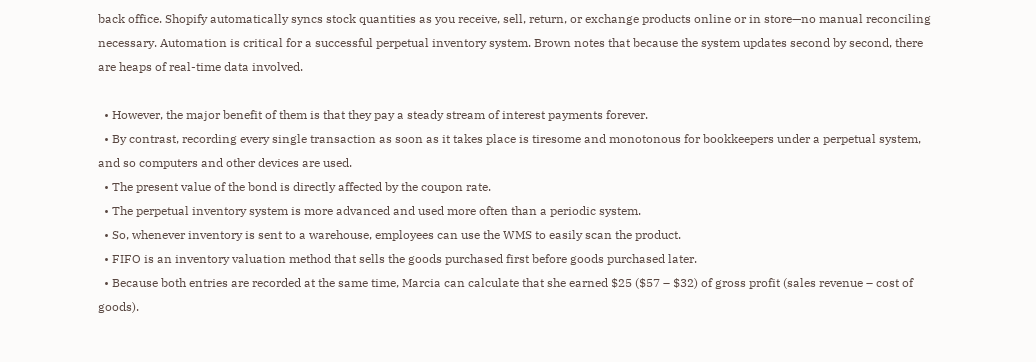back office. Shopify automatically syncs stock quantities as you receive, sell, return, or exchange products online or in store—no manual reconciling necessary. Automation is critical for a successful perpetual inventory system. Brown notes that because the system updates second by second, there are heaps of real-time data involved.

  • However, the major benefit of them is that they pay a steady stream of interest payments forever.
  • By contrast, recording every single transaction as soon as it takes place is tiresome and monotonous for bookkeepers under a perpetual system, and so computers and other devices are used.
  • The present value of the bond is directly affected by the coupon rate.
  • The perpetual inventory system is more advanced and used more often than a periodic system.
  • So, whenever inventory is sent to a warehouse, employees can use the WMS to easily scan the product.
  • FIFO is an inventory valuation method that sells the goods purchased first before goods purchased later.
  • Because both entries are recorded at the same time, Marcia can calculate that she earned $25 ($57 – $32) of gross profit (sales revenue – cost of goods).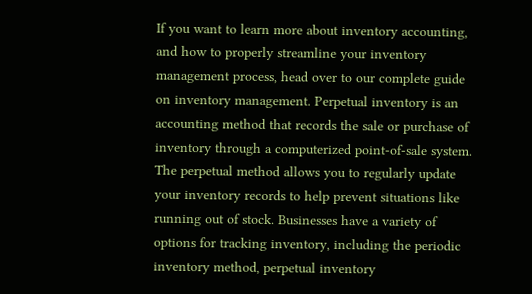If you want to learn more about inventory accounting, and how to properly streamline your inventory management process, head over to our complete guide on inventory management. Perpetual inventory is an accounting method that records the sale or purchase of inventory through a computerized point-of-sale system. The perpetual method allows you to regularly update your inventory records to help prevent situations like running out of stock. Businesses have a variety of options for tracking inventory, including the periodic inventory method, perpetual inventory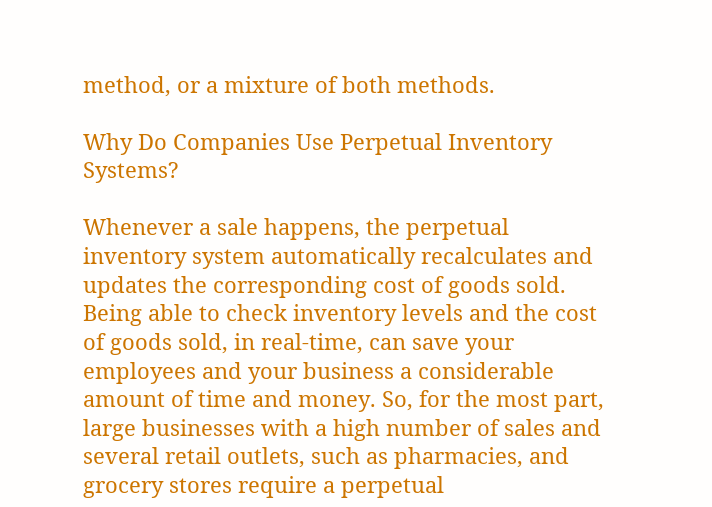method, or a mixture of both methods.

Why Do Companies Use Perpetual Inventory Systems?

Whenever a sale happens, the perpetual inventory system automatically recalculates and updates the corresponding cost of goods sold. Being able to check inventory levels and the cost of goods sold, in real-time, can save your employees and your business a considerable amount of time and money. So, for the most part, large businesses with a high number of sales and several retail outlets, such as pharmacies, and grocery stores require a perpetual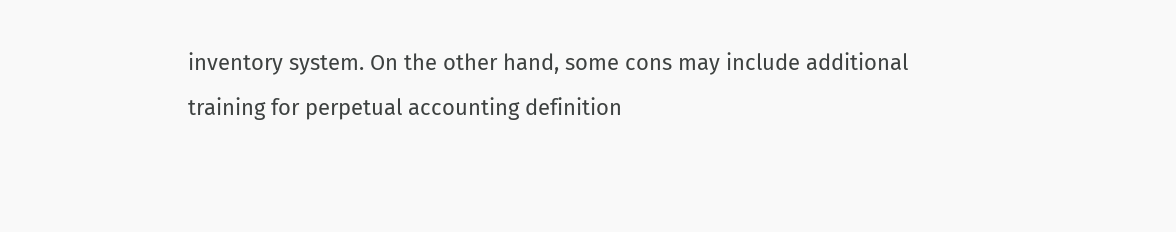inventory system. On the other hand, some cons may include additional training for perpetual accounting definition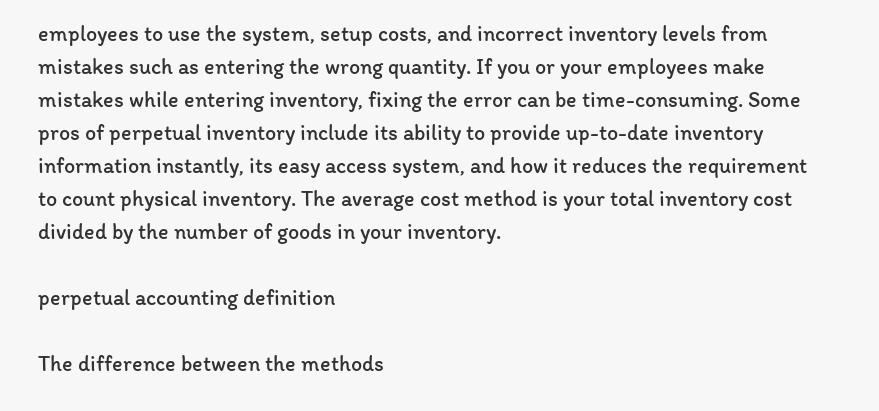employees to use the system, setup costs, and incorrect inventory levels from mistakes such as entering the wrong quantity. If you or your employees make mistakes while entering inventory, fixing the error can be time-consuming. Some pros of perpetual inventory include its ability to provide up-to-date inventory information instantly, its easy access system, and how it reduces the requirement to count physical inventory. The average cost method is your total inventory cost divided by the number of goods in your inventory.

perpetual accounting definition

The difference between the methods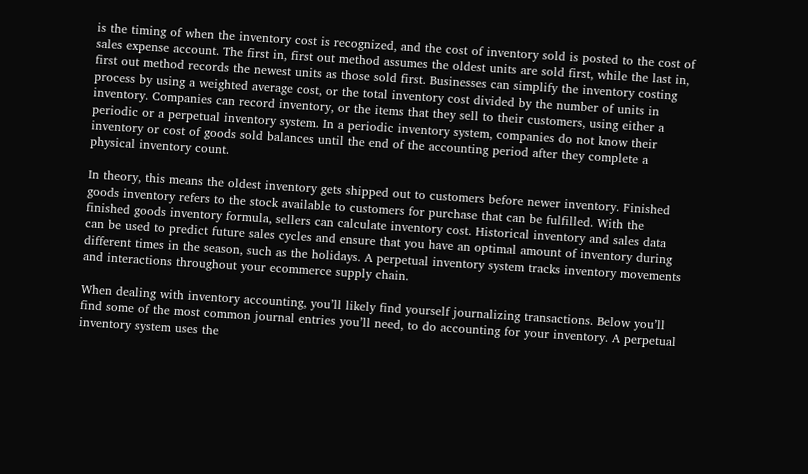is the timing of when the inventory cost is recognized, and the cost of inventory sold is posted to the cost of sales expense account. The first in, first out method assumes the oldest units are sold first, while the last in, first out method records the newest units as those sold first. Businesses can simplify the inventory costing process by using a weighted average cost, or the total inventory cost divided by the number of units in inventory. Companies can record inventory, or the items that they sell to their customers, using either a periodic or a perpetual inventory system. In a periodic inventory system, companies do not know their inventory or cost of goods sold balances until the end of the accounting period after they complete a physical inventory count.

In theory, this means the oldest inventory gets shipped out to customers before newer inventory. Finished goods inventory refers to the stock available to customers for purchase that can be fulfilled. With the finished goods inventory formula, sellers can calculate inventory cost. Historical inventory and sales data can be used to predict future sales cycles and ensure that you have an optimal amount of inventory during different times in the season, such as the holidays. A perpetual inventory system tracks inventory movements and interactions throughout your ecommerce supply chain.

When dealing with inventory accounting, you’ll likely find yourself journalizing transactions. Below you’ll find some of the most common journal entries you’ll need, to do accounting for your inventory. A perpetual inventory system uses the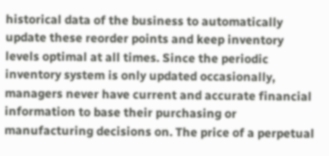historical data of the business to automatically update these reorder points and keep inventory levels optimal at all times. Since the periodic inventory system is only updated occasionally, managers never have current and accurate financial information to base their purchasing or manufacturing decisions on. The price of a perpetual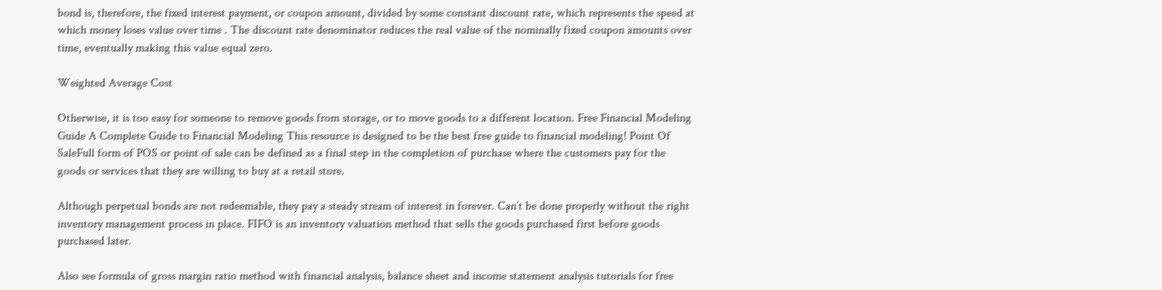bond is, therefore, the fixed interest payment, or coupon amount, divided by some constant discount rate, which represents the speed at which money loses value over time . The discount rate denominator reduces the real value of the nominally fixed coupon amounts over time, eventually making this value equal zero.

Weighted Average Cost

Otherwise, it is too easy for someone to remove goods from storage, or to move goods to a different location. Free Financial Modeling Guide A Complete Guide to Financial Modeling This resource is designed to be the best free guide to financial modeling! Point Of SaleFull form of POS or point of sale can be defined as a final step in the completion of purchase where the customers pay for the goods or services that they are willing to buy at a retail store.

Although perpetual bonds are not redeemable, they pay a steady stream of interest in forever. Can’t be done properly without the right inventory management process in place. FIFO is an inventory valuation method that sells the goods purchased first before goods purchased later.

Also see formula of gross margin ratio method with financial analysis, balance sheet and income statement analysis tutorials for free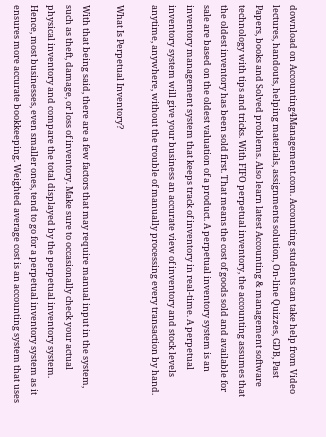download on Accounting4Management.com. Accounting students can take help from Video lectures, handouts, helping materials, assignments solution, On-line Quizzes, GDB, Past Papers, books and Solved problems. Also learn latest Accounting & management software technology with tips and tricks. With FIFO perpetual inventory, the accounting assumes that the oldest inventory has been sold first. That means the cost of goods sold and available for sale are based on the oldest valuation of a product. A perpetual inventory system is an inventory management system that keeps track of inventory in real-time. A perpetual inventory system will give your business an accurate view of inventory and stock levels anytime, anywhere, without the trouble of manually processing every transaction by hand.

What Is Perpetual Inventory?

With that being said, there are a few factors that may require manual input in the system, such as theft, damage, or loss of inventory. Make sure to occasionally check your actual physical inventory and compare the total displayed by the perpetual inventory system. Hence, most businesses, even smaller ones, tend to go for a perpetual inventory system as it ensures more accurate bookkeeping. Weighted average cost is an accounting system that uses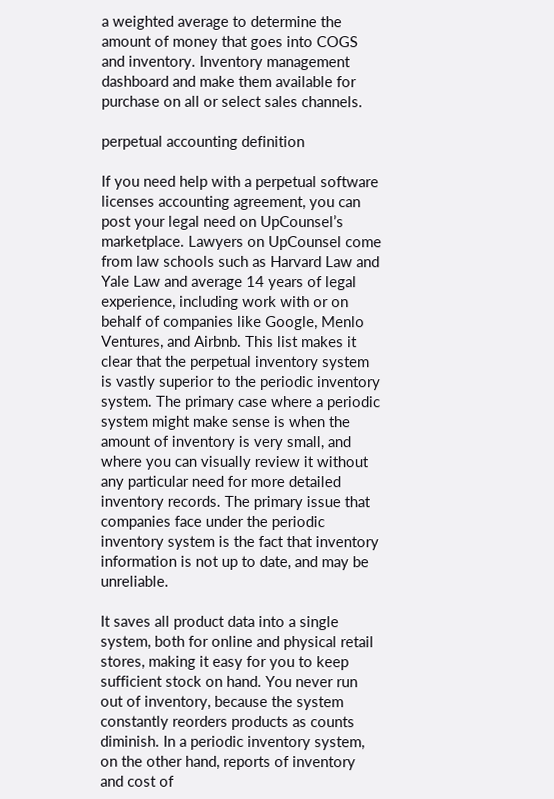a weighted average to determine the amount of money that goes into COGS and inventory. Inventory management dashboard and make them available for purchase on all or select sales channels.

perpetual accounting definition

If you need help with a perpetual software licenses accounting agreement, you can post your legal need on UpCounsel’s marketplace. Lawyers on UpCounsel come from law schools such as Harvard Law and Yale Law and average 14 years of legal experience, including work with or on behalf of companies like Google, Menlo Ventures, and Airbnb. This list makes it clear that the perpetual inventory system is vastly superior to the periodic inventory system. The primary case where a periodic system might make sense is when the amount of inventory is very small, and where you can visually review it without any particular need for more detailed inventory records. The primary issue that companies face under the periodic inventory system is the fact that inventory information is not up to date, and may be unreliable.

It saves all product data into a single system, both for online and physical retail stores, making it easy for you to keep sufficient stock on hand. You never run out of inventory, because the system constantly reorders products as counts diminish. In a periodic inventory system, on the other hand, reports of inventory and cost of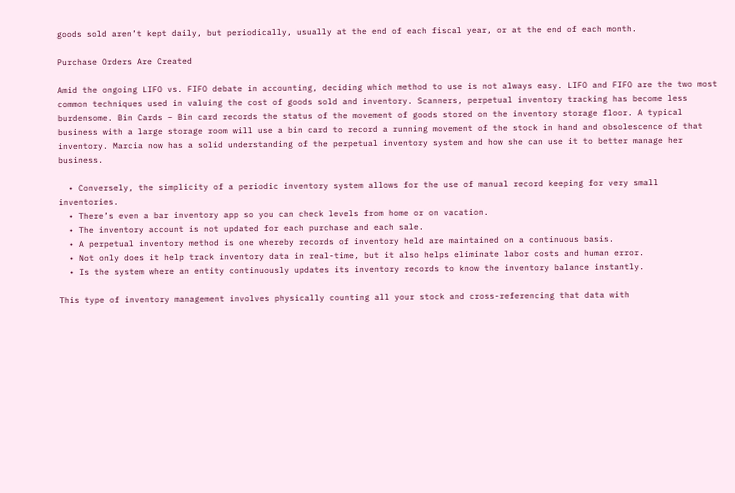goods sold aren’t kept daily, but periodically, usually at the end of each fiscal year, or at the end of each month.

Purchase Orders Are Created

Amid the ongoing LIFO vs. FIFO debate in accounting, deciding which method to use is not always easy. LIFO and FIFO are the two most common techniques used in valuing the cost of goods sold and inventory. Scanners, perpetual inventory tracking has become less burdensome. Bin Cards – Bin card records the status of the movement of goods stored on the inventory storage floor. A typical business with a large storage room will use a bin card to record a running movement of the stock in hand and obsolescence of that inventory. Marcia now has a solid understanding of the perpetual inventory system and how she can use it to better manage her business.

  • Conversely, the simplicity of a periodic inventory system allows for the use of manual record keeping for very small inventories.
  • There’s even a bar inventory app so you can check levels from home or on vacation.
  • The inventory account is not updated for each purchase and each sale.
  • A perpetual inventory method is one whereby records of inventory held are maintained on a continuous basis.
  • Not only does it help track inventory data in real-time, but it also helps eliminate labor costs and human error.
  • Is the system where an entity continuously updates its inventory records to know the inventory balance instantly.

This type of inventory management involves physically counting all your stock and cross-referencing that data with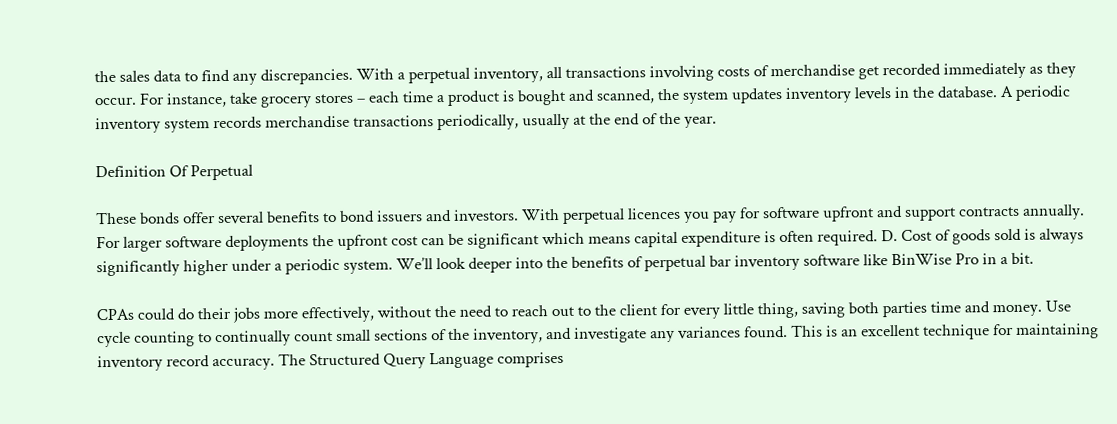the sales data to find any discrepancies. With a perpetual inventory, all transactions involving costs of merchandise get recorded immediately as they occur. For instance, take grocery stores – each time a product is bought and scanned, the system updates inventory levels in the database. A periodic inventory system records merchandise transactions periodically, usually at the end of the year.

Definition Of Perpetual

These bonds offer several benefits to bond issuers and investors. With perpetual licences you pay for software upfront and support contracts annually. For larger software deployments the upfront cost can be significant which means capital expenditure is often required. D. Cost of goods sold is always significantly higher under a periodic system. We’ll look deeper into the benefits of perpetual bar inventory software like BinWise Pro in a bit.

CPAs could do their jobs more effectively, without the need to reach out to the client for every little thing, saving both parties time and money. Use cycle counting to continually count small sections of the inventory, and investigate any variances found. This is an excellent technique for maintaining inventory record accuracy. The Structured Query Language comprises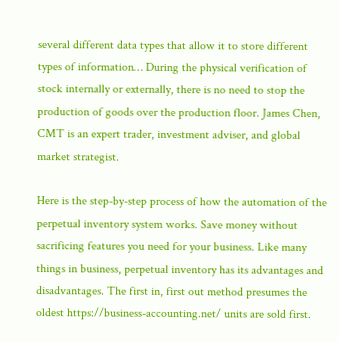several different data types that allow it to store different types of information… During the physical verification of stock internally or externally, there is no need to stop the production of goods over the production floor. James Chen, CMT is an expert trader, investment adviser, and global market strategist.

Here is the step-by-step process of how the automation of the perpetual inventory system works. Save money without sacrificing features you need for your business. Like many things in business, perpetual inventory has its advantages and disadvantages. The first in, first out method presumes the oldest https://business-accounting.net/ units are sold first.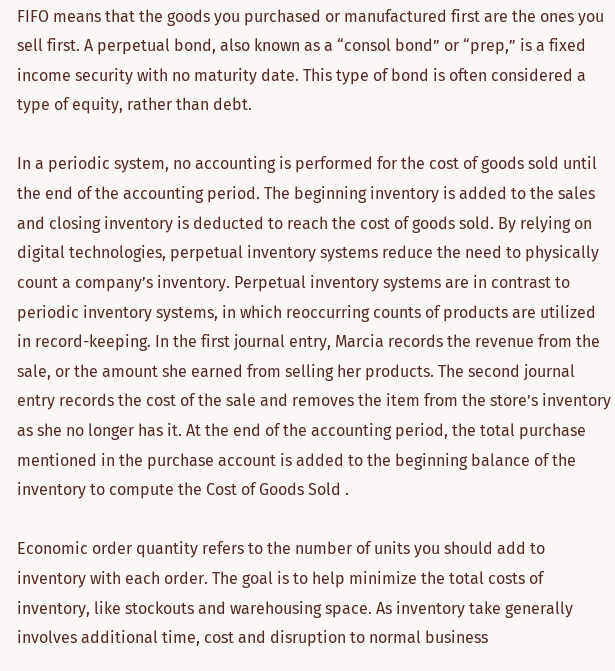FIFO means that the goods you purchased or manufactured first are the ones you sell first. A perpetual bond, also known as a “consol bond” or “prep,” is a fixed income security with no maturity date. This type of bond is often considered a type of equity, rather than debt.

In a periodic system, no accounting is performed for the cost of goods sold until the end of the accounting period. The beginning inventory is added to the sales and closing inventory is deducted to reach the cost of goods sold. By relying on digital technologies, perpetual inventory systems reduce the need to physically count a company’s inventory. Perpetual inventory systems are in contrast to periodic inventory systems, in which reoccurring counts of products are utilized in record-keeping. In the first journal entry, Marcia records the revenue from the sale, or the amount she earned from selling her products. The second journal entry records the cost of the sale and removes the item from the store’s inventory as she no longer has it. At the end of the accounting period, the total purchase mentioned in the purchase account is added to the beginning balance of the inventory to compute the Cost of Goods Sold .

Economic order quantity refers to the number of units you should add to inventory with each order. The goal is to help minimize the total costs of inventory, like stockouts and warehousing space. As inventory take generally involves additional time, cost and disruption to normal business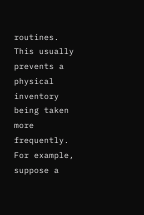routines. This usually prevents a physical inventory being taken more frequently. For example, suppose a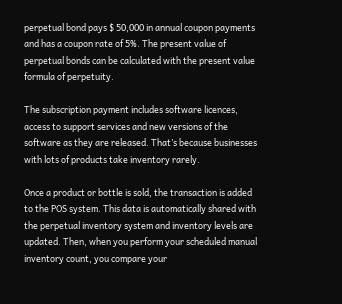perpetual bond pays $ 50,000 in annual coupon payments and has a coupon rate of 5%. The present value of perpetual bonds can be calculated with the present value formula of perpetuity.

The subscription payment includes software licences, access to support services and new versions of the software as they are released. That’s because businesses with lots of products take inventory rarely.

Once a product or bottle is sold, the transaction is added to the POS system. This data is automatically shared with the perpetual inventory system and inventory levels are updated. Then, when you perform your scheduled manual inventory count, you compare your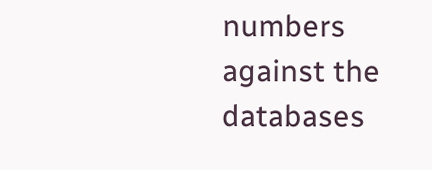numbers against the databases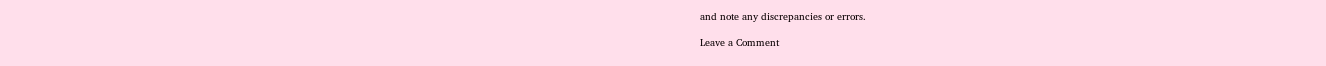and note any discrepancies or errors.

Leave a Comment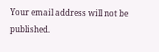Your email address will not be published.